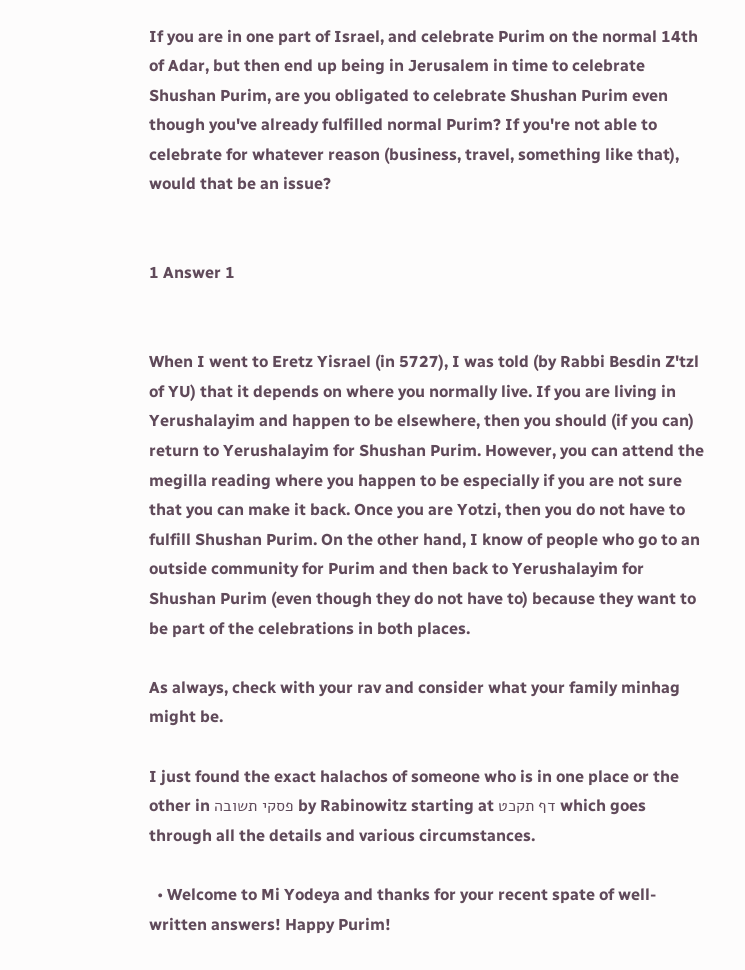If you are in one part of Israel, and celebrate Purim on the normal 14th of Adar, but then end up being in Jerusalem in time to celebrate Shushan Purim, are you obligated to celebrate Shushan Purim even though you've already fulfilled normal Purim? If you're not able to celebrate for whatever reason (business, travel, something like that), would that be an issue?


1 Answer 1


When I went to Eretz Yisrael (in 5727), I was told (by Rabbi Besdin Z'tzl of YU) that it depends on where you normally live. If you are living in Yerushalayim and happen to be elsewhere, then you should (if you can) return to Yerushalayim for Shushan Purim. However, you can attend the megilla reading where you happen to be especially if you are not sure that you can make it back. Once you are Yotzi, then you do not have to fulfill Shushan Purim. On the other hand, I know of people who go to an outside community for Purim and then back to Yerushalayim for Shushan Purim (even though they do not have to) because they want to be part of the celebrations in both places.

As always, check with your rav and consider what your family minhag might be.

I just found the exact halachos of someone who is in one place or the other in פסקי תשובה by Rabinowitz starting at דף תקכט which goes through all the details and various circumstances.

  • Welcome to Mi Yodeya and thanks for your recent spate of well-written answers! Happy Purim!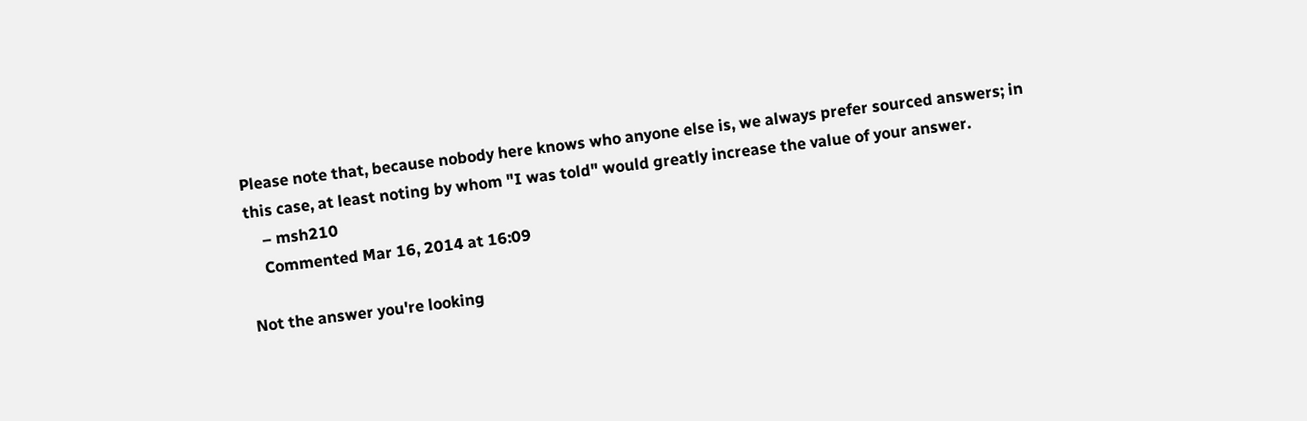Please note that, because nobody here knows who anyone else is, we always prefer sourced answers; in this case, at least noting by whom "I was told" would greatly increase the value of your answer.
    – msh210
    Commented Mar 16, 2014 at 16:09

Not the answer you're looking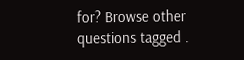for? Browse other questions tagged .